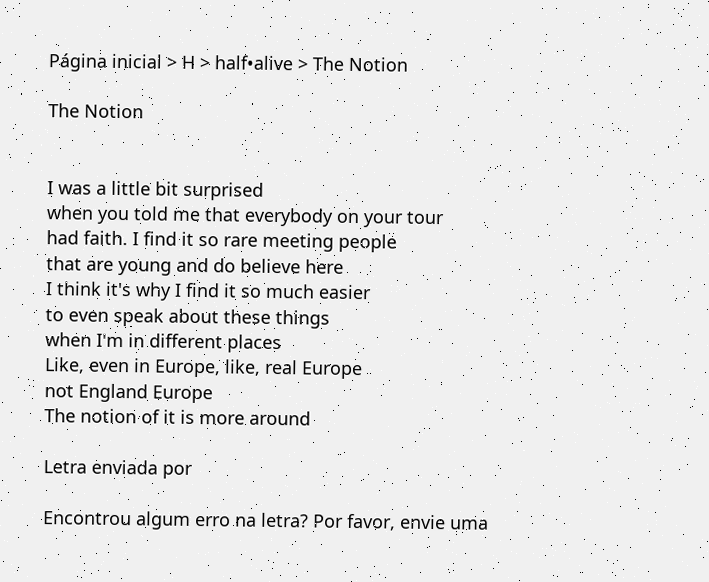Página inicial > H > half•alive > The Notion

The Notion


I was a little bit surprised
when you told me that everybody on your tour
had faith. I find it so rare meeting people
that are young and do believe here
I think it's why I find it so much easier
to even speak about these things
when I'm in different places
Like, even in Europe, like, real Europe
not England Europe
The notion of it is more around

Letra enviada por

Encontrou algum erro na letra? Por favor, envie uma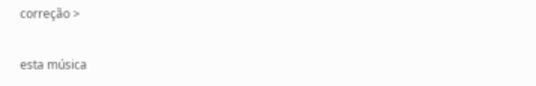correção >

esta música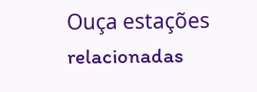Ouça estações relacionadas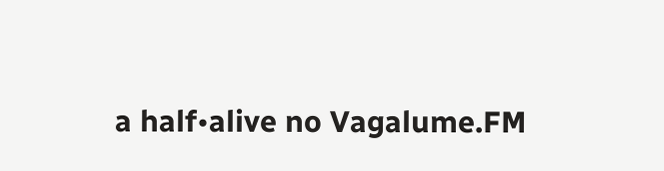a half•alive no Vagalume.FM